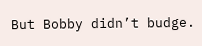But Bobby didn’t budge.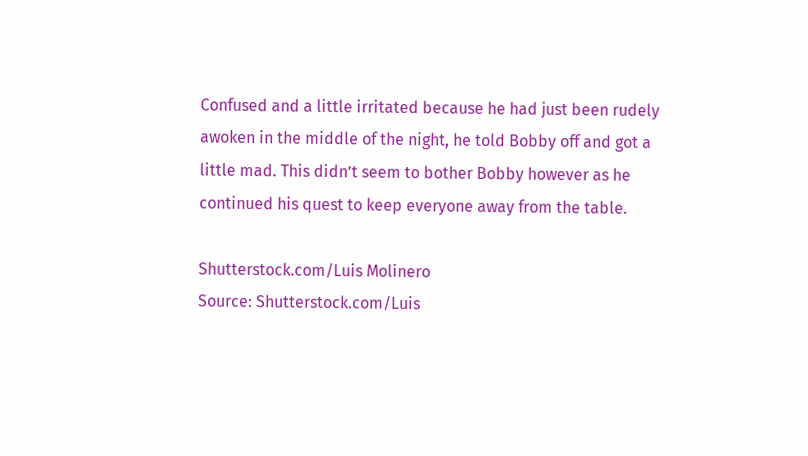Confused and a little irritated because he had just been rudely awoken in the middle of the night, he told Bobby off and got a little mad. This didn’t seem to bother Bobby however as he continued his quest to keep everyone away from the table.

Shutterstock.com/Luis Molinero
Source: Shutterstock.com/Luis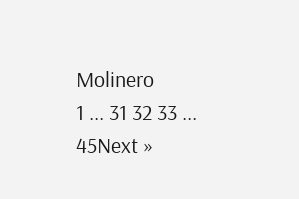Molinero
1 ... 31 32 33 ... 45Next »